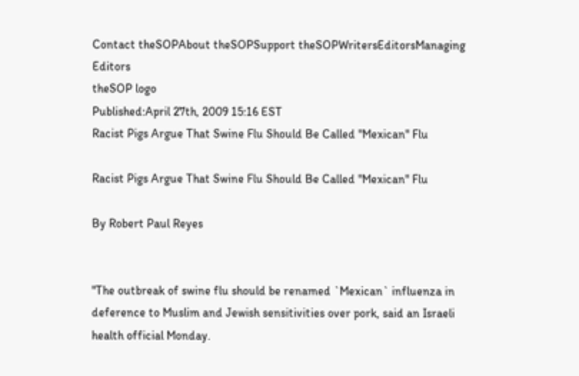Contact theSOPAbout theSOPSupport theSOPWritersEditorsManaging Editors
theSOP logo
Published:April 27th, 2009 15:16 EST
Racist Pigs Argue That Swine Flu Should Be Called "Mexican" Flu

Racist Pigs Argue That Swine Flu Should Be Called "Mexican" Flu

By Robert Paul Reyes


"The outbreak of swine flu should be renamed `Mexican` influenza in deference to Muslim and Jewish sensitivities over pork, said an Israeli health official Monday.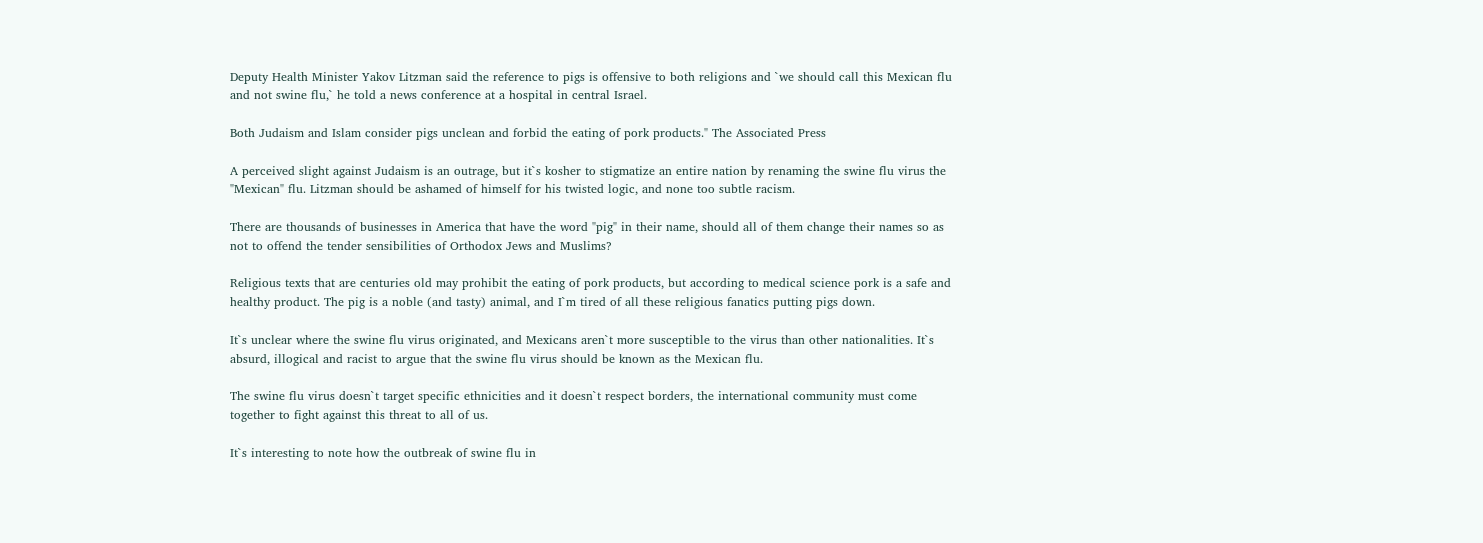Deputy Health Minister Yakov Litzman said the reference to pigs is offensive to both religions and `we should call this Mexican flu and not swine flu,` he told a news conference at a hospital in central Israel.

Both Judaism and Islam consider pigs unclean and forbid the eating of pork products." The Associated Press

A perceived slight against Judaism is an outrage, but it`s kosher to stigmatize an entire nation by renaming the swine flu virus the "Mexican" flu. Litzman should be ashamed of himself for his twisted logic, and none too subtle racism.

There are thousands of businesses in America that have the word "pig" in their name, should all of them change their names so as not to offend the tender sensibilities of Orthodox Jews and Muslims?

Religious texts that are centuries old may prohibit the eating of pork products, but according to medical science pork is a safe and healthy product. The pig is a noble (and tasty) animal, and I`m tired of all these religious fanatics putting pigs down.

It`s unclear where the swine flu virus originated, and Mexicans aren`t more susceptible to the virus than other nationalities. It`s absurd, illogical and racist to argue that the swine flu virus should be known as the Mexican flu.

The swine flu virus doesn`t target specific ethnicities and it doesn`t respect borders, the international community must come together to fight against this threat to all of us.

It`s interesting to note how the outbreak of swine flu in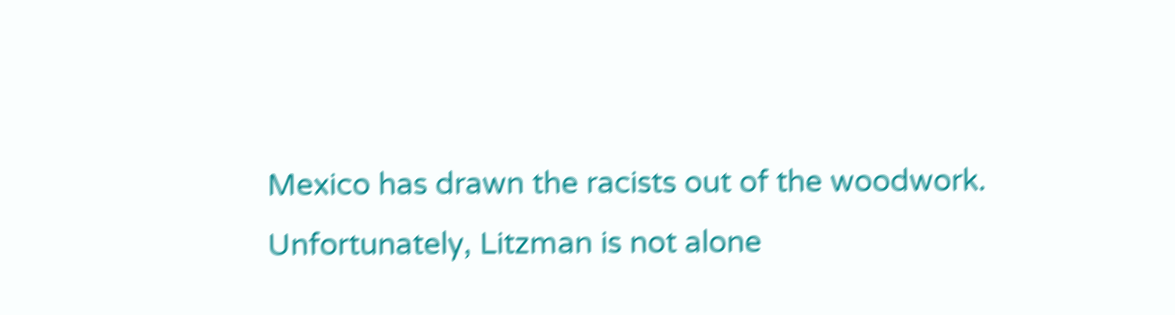Mexico has drawn the racists out of the woodwork. Unfortunately, Litzman is not alone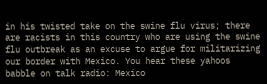in his twisted take on the swine flu virus; there are racists in this country who are using the swine flu outbreak as an excuse to argue for militarizing our border with Mexico. You hear these yahoos babble on talk radio: Mexico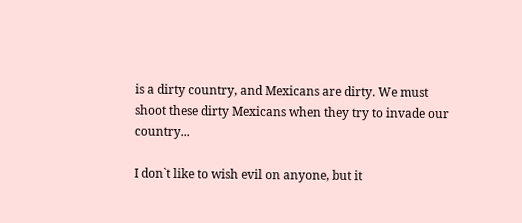is a dirty country, and Mexicans are dirty. We must shoot these dirty Mexicans when they try to invade our country...

I don`t like to wish evil on anyone, but it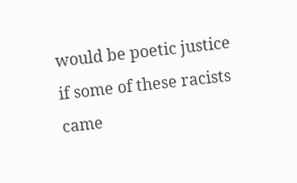would be poetic justice if some of these racists came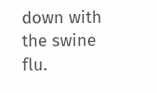down with the swine flu.